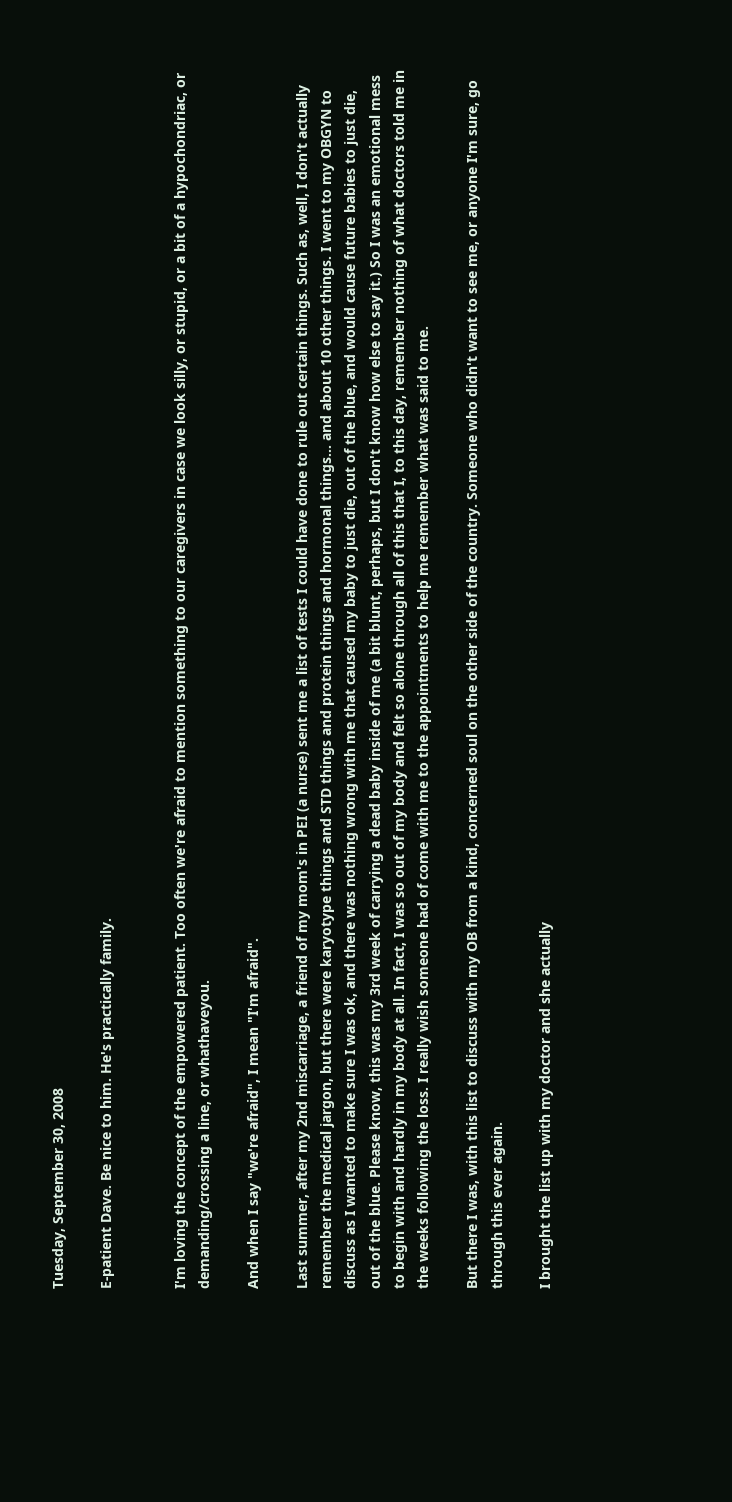Tuesday, September 30, 2008

E-patient Dave. Be nice to him. He's practically family.


I'm loving the concept of the empowered patient. Too often we're afraid to mention something to our caregivers in case we look silly, or stupid, or a bit of a hypochondriac, or demanding/crossing a line, or whathaveyou.

And when I say "we're afraid", I mean "I'm afraid".

Last summer, after my 2nd miscarriage, a friend of my mom's in PEI (a nurse) sent me a list of tests I could have done to rule out certain things. Such as, well, I don't actually remember the medical jargon, but there were karyotype things and STD things and protein things and hormonal things... and about 10 other things. I went to my OBGYN to discuss as I wanted to make sure I was ok, and there was nothing wrong with me that caused my baby to just die, out of the blue, and would cause future babies to just die, out of the blue. Please know, this was my 3rd week of carrying a dead baby inside of me (a bit blunt, perhaps, but I don't know how else to say it.) So I was an emotional mess to begin with and hardly in my body at all. In fact, I was so out of my body and felt so alone through all of this that I, to this day, remember nothing of what doctors told me in the weeks following the loss. I really wish someone had of come with me to the appointments to help me remember what was said to me.

But there I was, with this list to discuss with my OB from a kind, concerned soul on the other side of the country. Someone who didn't want to see me, or anyone I'm sure, go through this ever again.

I brought the list up with my doctor and she actually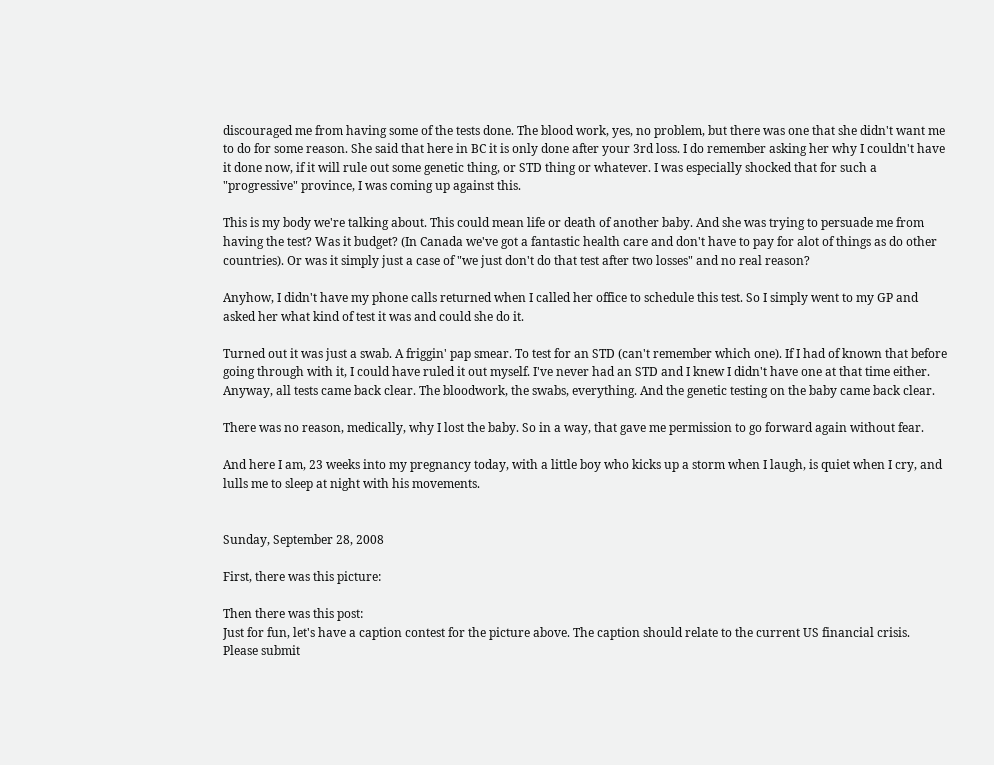discouraged me from having some of the tests done. The blood work, yes, no problem, but there was one that she didn't want me to do for some reason. She said that here in BC it is only done after your 3rd loss. I do remember asking her why I couldn't have it done now, if it will rule out some genetic thing, or STD thing or whatever. I was especially shocked that for such a "progressive" province, I was coming up against this.

This is my body we're talking about. This could mean life or death of another baby. And she was trying to persuade me from having the test? Was it budget? (In Canada we've got a fantastic health care and don't have to pay for alot of things as do other countries). Or was it simply just a case of "we just don't do that test after two losses" and no real reason?

Anyhow, I didn't have my phone calls returned when I called her office to schedule this test. So I simply went to my GP and asked her what kind of test it was and could she do it.

Turned out it was just a swab. A friggin' pap smear. To test for an STD (can't remember which one). If I had of known that before going through with it, I could have ruled it out myself. I've never had an STD and I knew I didn't have one at that time either. Anyway, all tests came back clear. The bloodwork, the swabs, everything. And the genetic testing on the baby came back clear.

There was no reason, medically, why I lost the baby. So in a way, that gave me permission to go forward again without fear.

And here I am, 23 weeks into my pregnancy today, with a little boy who kicks up a storm when I laugh, is quiet when I cry, and lulls me to sleep at night with his movements.


Sunday, September 28, 2008

First, there was this picture:

Then there was this post:
Just for fun, let's have a caption contest for the picture above. The caption should relate to the current US financial crisis. Please submit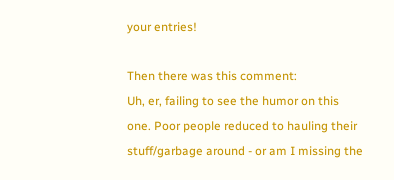your entries!

Then there was this comment:
Uh, er, failing to see the humor on this one. Poor people reduced to hauling their stuff/garbage around - or am I missing the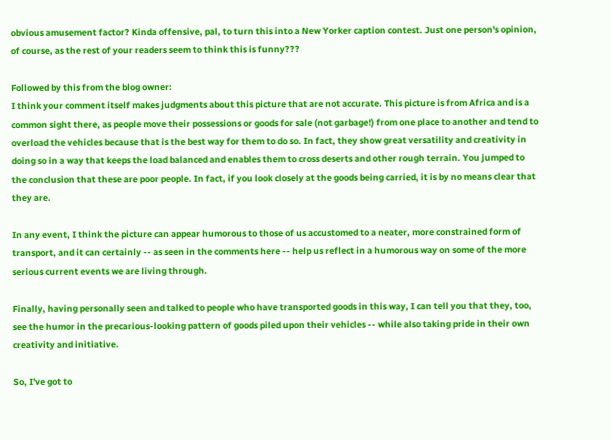obvious amusement factor? Kinda offensive, pal, to turn this into a New Yorker caption contest. Just one person's opinion, of course, as the rest of your readers seem to think this is funny???

Followed by this from the blog owner:
I think your comment itself makes judgments about this picture that are not accurate. This picture is from Africa and is a common sight there, as people move their possessions or goods for sale (not garbage!) from one place to another and tend to overload the vehicles because that is the best way for them to do so. In fact, they show great versatility and creativity in doing so in a way that keeps the load balanced and enables them to cross deserts and other rough terrain. You jumped to the conclusion that these are poor people. In fact, if you look closely at the goods being carried, it is by no means clear that they are.

In any event, I think the picture can appear humorous to those of us accustomed to a neater, more constrained form of transport, and it can certainly -- as seen in the comments here -- help us reflect in a humorous way on some of the more serious current events we are living through.

Finally, having personally seen and talked to people who have transported goods in this way, I can tell you that they, too, see the humor in the precarious-looking pattern of goods piled upon their vehicles -- while also taking pride in their own creativity and initiative.

So, I've got to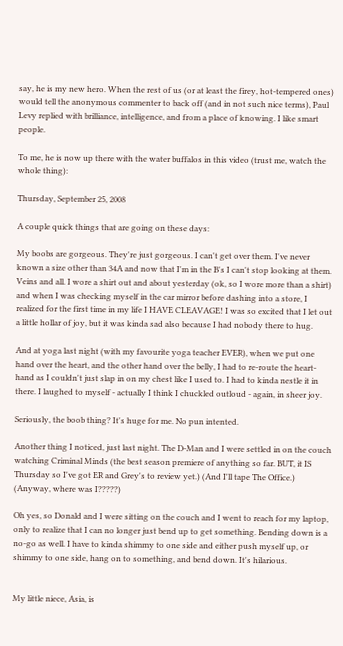say, he is my new hero. When the rest of us (or at least the firey, hot-tempered ones) would tell the anonymous commenter to back off (and in not such nice terms), Paul Levy replied with brilliance, intelligence, and from a place of knowing. I like smart people.

To me, he is now up there with the water buffalos in this video (trust me, watch the whole thing):

Thursday, September 25, 2008

A couple quick things that are going on these days:

My boobs are gorgeous. They're just gorgeous. I can't get over them. I've never known a size other than 34A and now that I'm in the B's I can't stop looking at them. Veins and all. I wore a shirt out and about yesterday (ok, so I wore more than a shirt) and when I was checking myself in the car mirror before dashing into a store, I realized for the first time in my life I HAVE CLEAVAGE! I was so excited that I let out a little hollar of joy, but it was kinda sad also because I had nobody there to hug.

And at yoga last night (with my favourite yoga teacher EVER), when we put one hand over the heart, and the other hand over the belly, I had to re-route the heart-hand as I couldn't just slap in on my chest like I used to. I had to kinda nestle it in there. I laughed to myself - actually I think I chuckled outloud - again, in sheer joy.

Seriously, the boob thing? It's huge for me. No pun intented.

Another thing I noticed, just last night. The D-Man and I were settled in on the couch watching Criminal Minds (the best season premiere of anything so far. BUT, it IS Thursday so I've got ER and Grey's to review yet.) (And I'll tape The Office.) (Anyway, where was I?????)

Oh yes, so Donald and I were sitting on the couch and I went to reach for my laptop, only to realize that I can no longer just bend up to get something. Bending down is a no-go as well. I have to kinda shimmy to one side and either push myself up, or shimmy to one side, hang on to something, and bend down. It's hilarious.


My little niece, Asia, is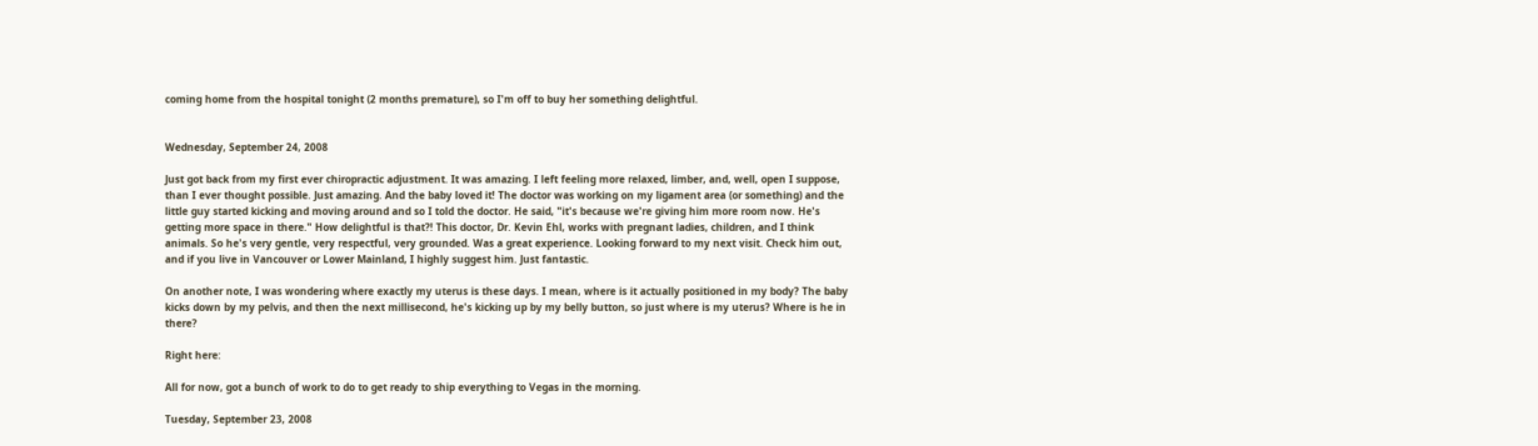coming home from the hospital tonight (2 months premature), so I'm off to buy her something delightful.


Wednesday, September 24, 2008

Just got back from my first ever chiropractic adjustment. It was amazing. I left feeling more relaxed, limber, and, well, open I suppose, than I ever thought possible. Just amazing. And the baby loved it! The doctor was working on my ligament area (or something) and the little guy started kicking and moving around and so I told the doctor. He said, "it's because we're giving him more room now. He's getting more space in there." How delightful is that?! This doctor, Dr. Kevin Ehl, works with pregnant ladies, children, and I think animals. So he's very gentle, very respectful, very grounded. Was a great experience. Looking forward to my next visit. Check him out, and if you live in Vancouver or Lower Mainland, I highly suggest him. Just fantastic.

On another note, I was wondering where exactly my uterus is these days. I mean, where is it actually positioned in my body? The baby kicks down by my pelvis, and then the next millisecond, he's kicking up by my belly button, so just where is my uterus? Where is he in there?

Right here:

All for now, got a bunch of work to do to get ready to ship everything to Vegas in the morning.

Tuesday, September 23, 2008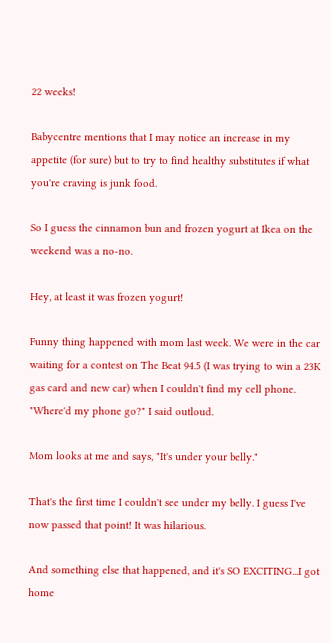22 weeks!

Babycentre mentions that I may notice an increase in my appetite (for sure) but to try to find healthy substitutes if what you're craving is junk food.

So I guess the cinnamon bun and frozen yogurt at Ikea on the weekend was a no-no.

Hey, at least it was frozen yogurt!

Funny thing happened with mom last week. We were in the car waiting for a contest on The Beat 94.5 (I was trying to win a 23K gas card and new car) when I couldn't find my cell phone. "Where'd my phone go?" I said outloud.

Mom looks at me and says, "It's under your belly."

That's the first time I couldn't see under my belly. I guess I've now passed that point! It was hilarious.

And something else that happened, and it's SO EXCITING...I got home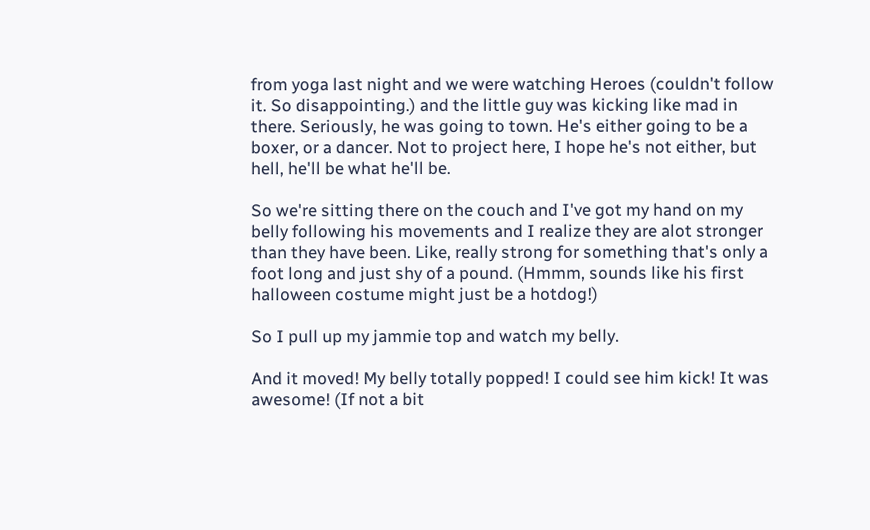from yoga last night and we were watching Heroes (couldn't follow it. So disappointing.) and the little guy was kicking like mad in there. Seriously, he was going to town. He's either going to be a boxer, or a dancer. Not to project here, I hope he's not either, but hell, he'll be what he'll be.

So we're sitting there on the couch and I've got my hand on my belly following his movements and I realize they are alot stronger than they have been. Like, really strong for something that's only a foot long and just shy of a pound. (Hmmm, sounds like his first halloween costume might just be a hotdog!)

So I pull up my jammie top and watch my belly.

And it moved! My belly totally popped! I could see him kick! It was awesome! (If not a bit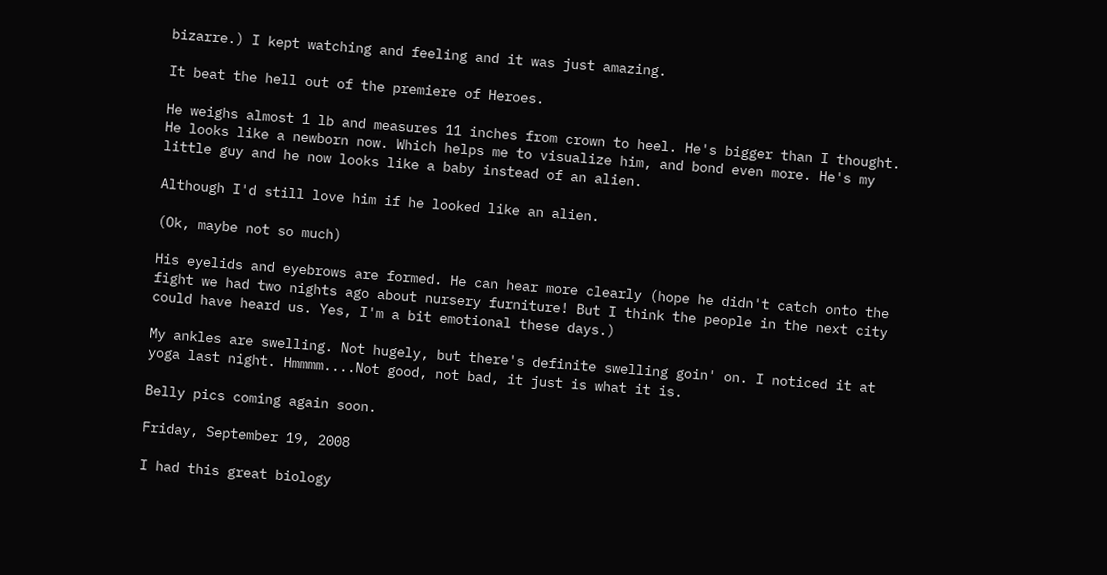bizarre.) I kept watching and feeling and it was just amazing.

It beat the hell out of the premiere of Heroes.

He weighs almost 1 lb and measures 11 inches from crown to heel. He's bigger than I thought. He looks like a newborn now. Which helps me to visualize him, and bond even more. He's my little guy and he now looks like a baby instead of an alien.

Although I'd still love him if he looked like an alien.

(Ok, maybe not so much)

His eyelids and eyebrows are formed. He can hear more clearly (hope he didn't catch onto the fight we had two nights ago about nursery furniture! But I think the people in the next city could have heard us. Yes, I'm a bit emotional these days.)

My ankles are swelling. Not hugely, but there's definite swelling goin' on. I noticed it at yoga last night. Hmmmm....Not good, not bad, it just is what it is.

Belly pics coming again soon.

Friday, September 19, 2008

I had this great biology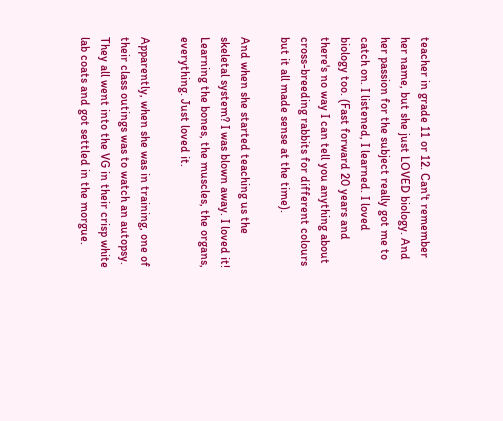teacher in grade 11 or 12. Can't remember her name, but she just LOVED biology. And her passion for the subject really got me to catch on. I listened, I learned. I loved biology too. (Fast forward 20 years and there's no way I can tell you anything about cross-breeding rabbits for different colours but it all made sense at the time).

And when she started teaching us the skeletal system? I was blown away. I loved it! Learning the bones, the muscles, the organs, everything. Just loved it.

Apparently, when she was in training, one of their class outings was to watch an autopsy. They all went into the VG in their crisp white lab coats and got settled in the morgue.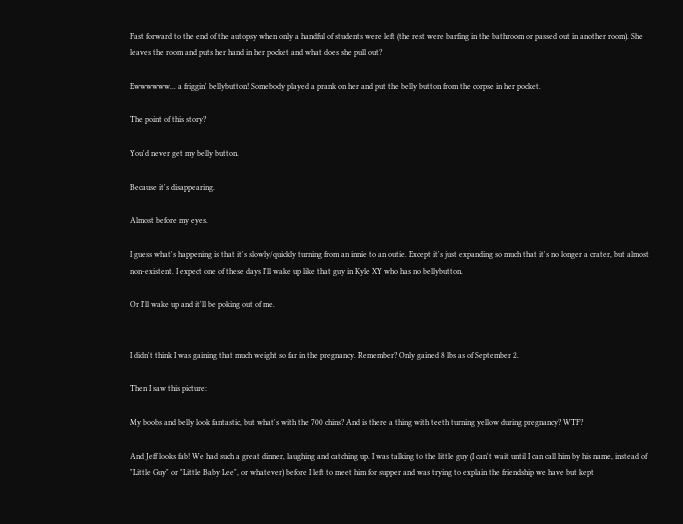Fast forward to the end of the autopsy when only a handful of students were left (the rest were barfing in the bathroom or passed out in another room). She leaves the room and puts her hand in her pocket and what does she pull out?

Ewwwwww... a friggin' bellybutton! Somebody played a prank on her and put the belly button from the corpse in her pocket.

The point of this story?

You'd never get my belly button.

Because it's disappearing.

Almost before my eyes.

I guess what's happening is that it's slowly/quickly turning from an innie to an outie. Except it's just expanding so much that it's no longer a crater, but almost non-existent. I expect one of these days I'll wake up like that guy in Kyle XY who has no bellybutton.

Or I'll wake up and it'll be poking out of me.


I didn't think I was gaining that much weight so far in the pregnancy. Remember? Only gained 8 lbs as of September 2.

Then I saw this picture:

My boobs and belly look fantastic, but what's with the 700 chins? And is there a thing with teeth turning yellow during pregnancy? WTF?

And Jeff looks fab! We had such a great dinner, laughing and catching up. I was talking to the little guy (I can't wait until I can call him by his name, instead of "Little Guy" or "Little Baby Lee", or whatever) before I left to meet him for supper and was trying to explain the friendship we have but kept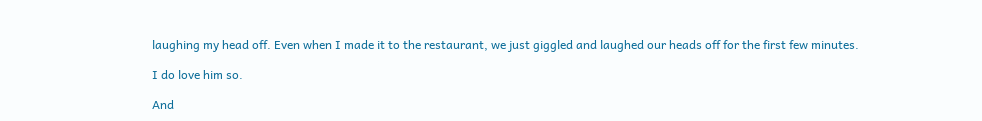laughing my head off. Even when I made it to the restaurant, we just giggled and laughed our heads off for the first few minutes.

I do love him so.

And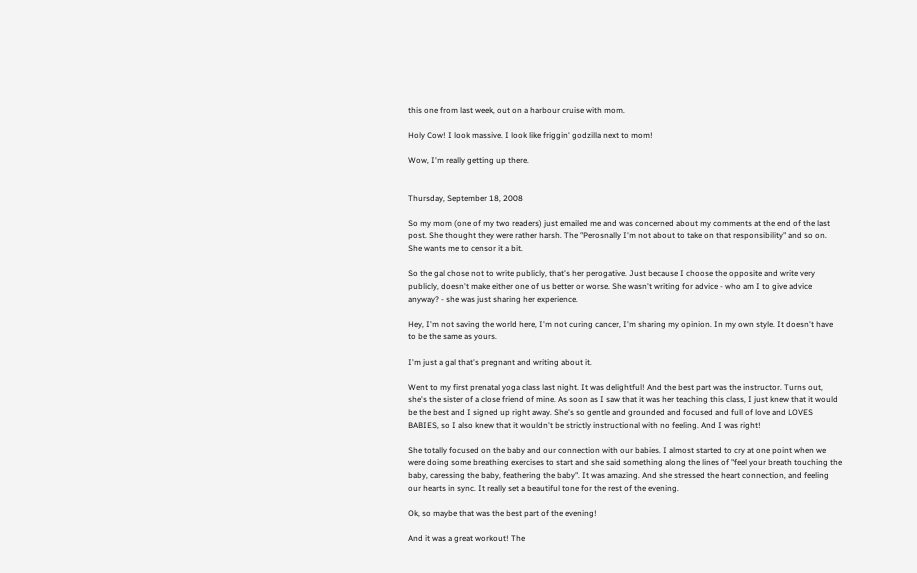this one from last week, out on a harbour cruise with mom.

Holy Cow! I look massive. I look like friggin' godzilla next to mom!

Wow, I'm really getting up there.


Thursday, September 18, 2008

So my mom (one of my two readers) just emailed me and was concerned about my comments at the end of the last post. She thought they were rather harsh. The "Perosnally I'm not about to take on that responsibility" and so on. She wants me to censor it a bit.

So the gal chose not to write publicly, that's her perogative. Just because I choose the opposite and write very publicly, doesn't make either one of us better or worse. She wasn't writing for advice - who am I to give advice anyway? - she was just sharing her experience.

Hey, I'm not saving the world here, I'm not curing cancer, I'm sharing my opinion. In my own style. It doesn't have to be the same as yours.

I'm just a gal that's pregnant and writing about it.

Went to my first prenatal yoga class last night. It was delightful! And the best part was the instructor. Turns out, she's the sister of a close friend of mine. As soon as I saw that it was her teaching this class, I just knew that it would be the best and I signed up right away. She's so gentle and grounded and focused and full of love and LOVES BABIES, so I also knew that it wouldn't be strictly instructional with no feeling. And I was right!

She totally focused on the baby and our connection with our babies. I almost started to cry at one point when we were doing some breathing exercises to start and she said something along the lines of "feel your breath touching the baby, caressing the baby, feathering the baby". It was amazing. And she stressed the heart connection, and feeling our hearts in sync. It really set a beautiful tone for the rest of the evening.

Ok, so maybe that was the best part of the evening!

And it was a great workout! The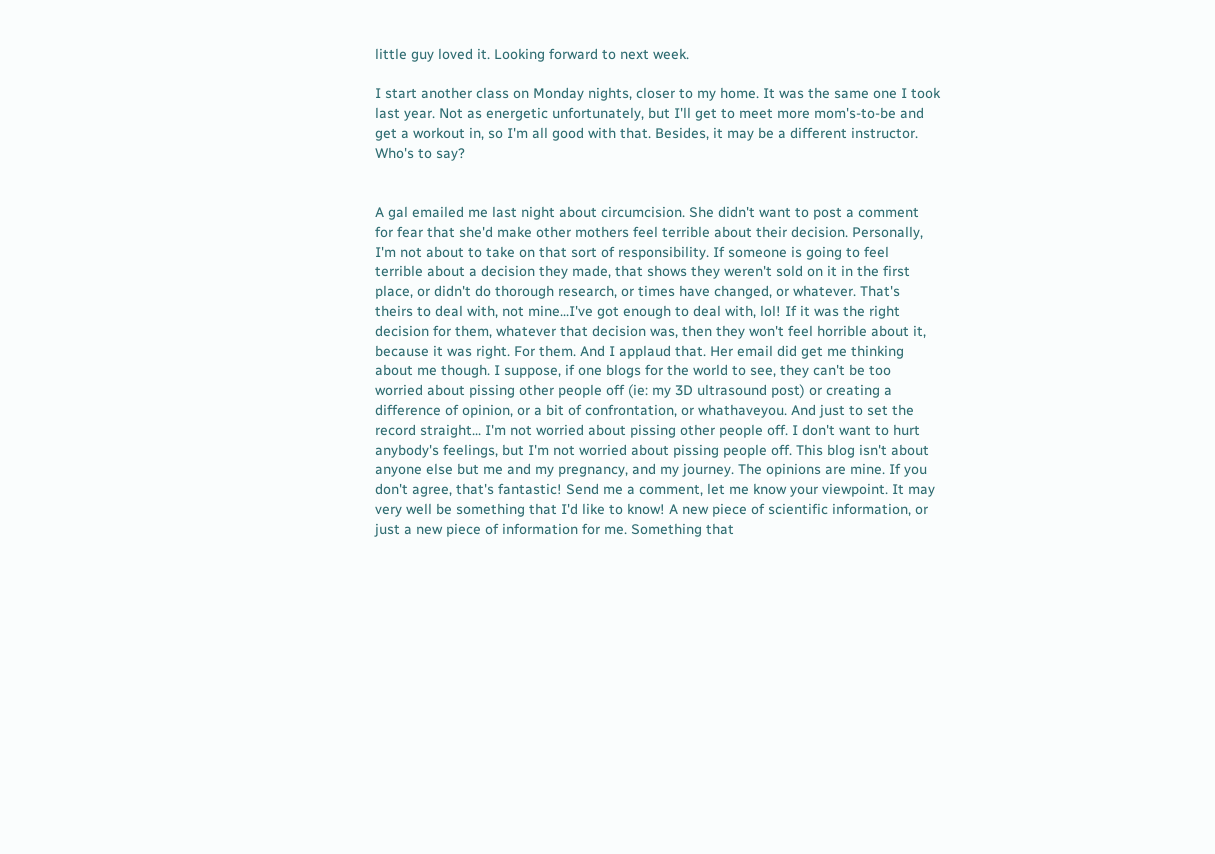little guy loved it. Looking forward to next week.

I start another class on Monday nights, closer to my home. It was the same one I took last year. Not as energetic unfortunately, but I'll get to meet more mom's-to-be and get a workout in, so I'm all good with that. Besides, it may be a different instructor. Who's to say?


A gal emailed me last night about circumcision. She didn't want to post a comment for fear that she'd make other mothers feel terrible about their decision. Personally, I'm not about to take on that sort of responsibility. If someone is going to feel terrible about a decision they made, that shows they weren't sold on it in the first place, or didn't do thorough research, or times have changed, or whatever. That's theirs to deal with, not mine...I've got enough to deal with, lol! If it was the right decision for them, whatever that decision was, then they won't feel horrible about it, because it was right. For them. And I applaud that. Her email did get me thinking about me though. I suppose, if one blogs for the world to see, they can't be too worried about pissing other people off (ie: my 3D ultrasound post) or creating a difference of opinion, or a bit of confrontation, or whathaveyou. And just to set the record straight... I'm not worried about pissing other people off. I don't want to hurt anybody's feelings, but I'm not worried about pissing people off. This blog isn't about anyone else but me and my pregnancy, and my journey. The opinions are mine. If you don't agree, that's fantastic! Send me a comment, let me know your viewpoint. It may very well be something that I'd like to know! A new piece of scientific information, or just a new piece of information for me. Something that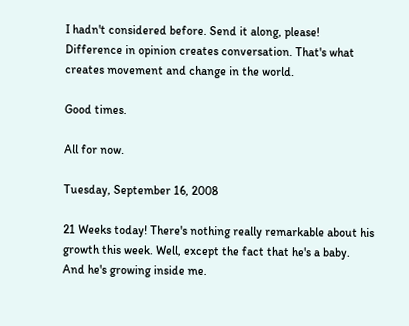I hadn't considered before. Send it along, please! Difference in opinion creates conversation. That's what creates movement and change in the world.

Good times.

All for now.

Tuesday, September 16, 2008

21 Weeks today! There's nothing really remarkable about his growth this week. Well, except the fact that he's a baby. And he's growing inside me.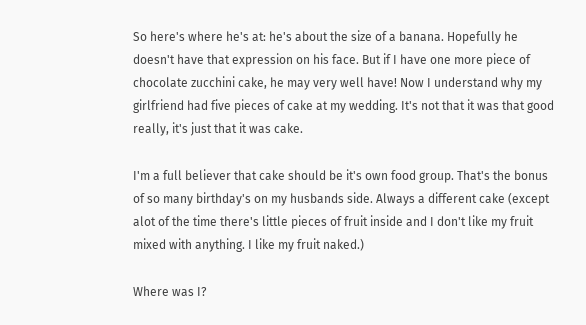So here's where he's at: he's about the size of a banana. Hopefully he doesn't have that expression on his face. But if I have one more piece of chocolate zucchini cake, he may very well have! Now I understand why my girlfriend had five pieces of cake at my wedding. It's not that it was that good really, it's just that it was cake.

I'm a full believer that cake should be it's own food group. That's the bonus of so many birthday's on my husbands side. Always a different cake (except alot of the time there's little pieces of fruit inside and I don't like my fruit mixed with anything. I like my fruit naked.)

Where was I?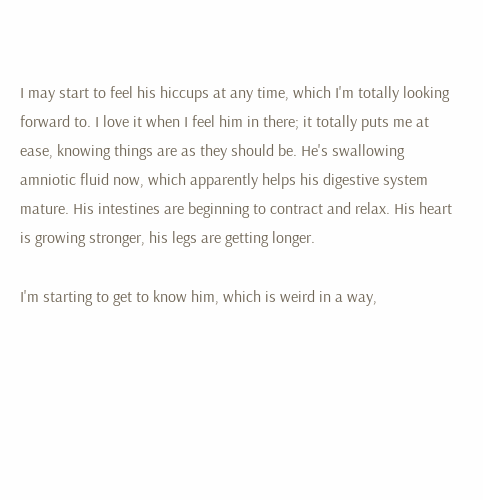I may start to feel his hiccups at any time, which I'm totally looking forward to. I love it when I feel him in there; it totally puts me at ease, knowing things are as they should be. He's swallowing amniotic fluid now, which apparently helps his digestive system mature. His intestines are beginning to contract and relax. His heart is growing stronger, his legs are getting longer.

I'm starting to get to know him, which is weird in a way,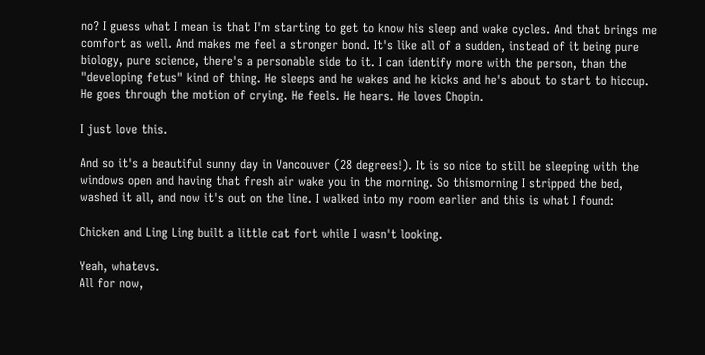no? I guess what I mean is that I'm starting to get to know his sleep and wake cycles. And that brings me comfort as well. And makes me feel a stronger bond. It's like all of a sudden, instead of it being pure biology, pure science, there's a personable side to it. I can identify more with the person, than the "developing fetus" kind of thing. He sleeps and he wakes and he kicks and he's about to start to hiccup. He goes through the motion of crying. He feels. He hears. He loves Chopin.

I just love this.

And so it's a beautiful sunny day in Vancouver (28 degrees!). It is so nice to still be sleeping with the windows open and having that fresh air wake you in the morning. So thismorning I stripped the bed, washed it all, and now it's out on the line. I walked into my room earlier and this is what I found:

Chicken and Ling Ling built a little cat fort while I wasn't looking.

Yeah, whatevs.
All for now,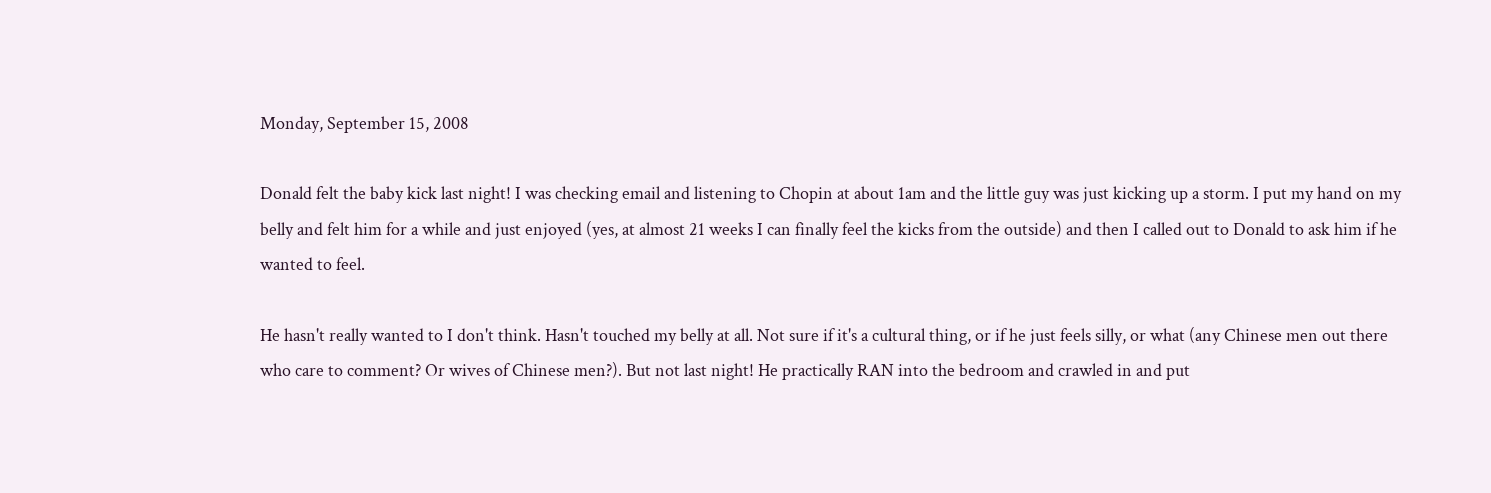Monday, September 15, 2008

Donald felt the baby kick last night! I was checking email and listening to Chopin at about 1am and the little guy was just kicking up a storm. I put my hand on my belly and felt him for a while and just enjoyed (yes, at almost 21 weeks I can finally feel the kicks from the outside) and then I called out to Donald to ask him if he wanted to feel.

He hasn't really wanted to I don't think. Hasn't touched my belly at all. Not sure if it's a cultural thing, or if he just feels silly, or what (any Chinese men out there who care to comment? Or wives of Chinese men?). But not last night! He practically RAN into the bedroom and crawled in and put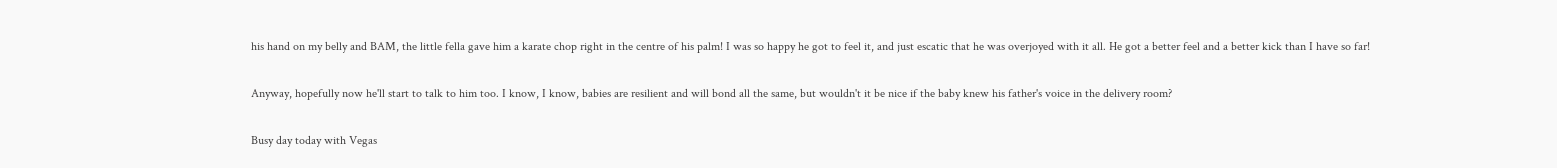his hand on my belly and BAM, the little fella gave him a karate chop right in the centre of his palm! I was so happy he got to feel it, and just escatic that he was overjoyed with it all. He got a better feel and a better kick than I have so far!

Anyway, hopefully now he'll start to talk to him too. I know, I know, babies are resilient and will bond all the same, but wouldn't it be nice if the baby knew his father's voice in the delivery room?

Busy day today with Vegas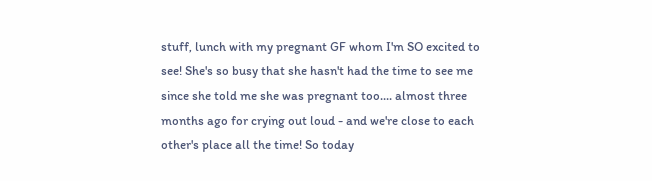stuff, lunch with my pregnant GF whom I'm SO excited to see! She's so busy that she hasn't had the time to see me since she told me she was pregnant too.... almost three months ago for crying out loud - and we're close to each other's place all the time! So today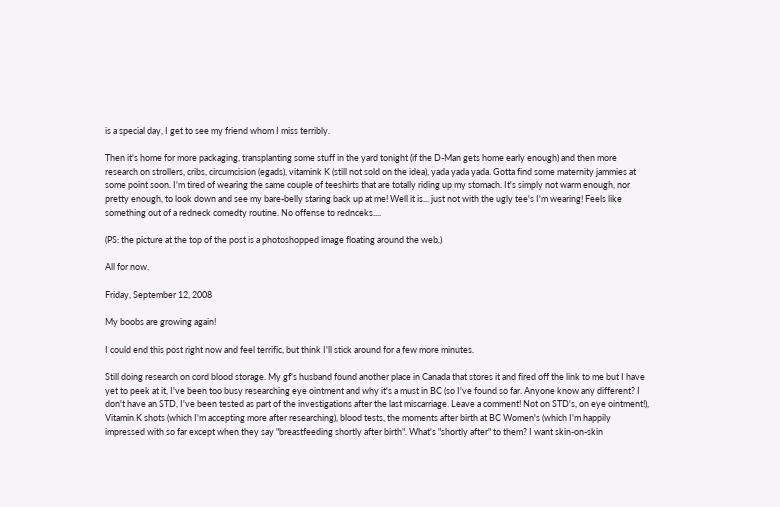is a special day, I get to see my friend whom I miss terribly.

Then it's home for more packaging, transplanting some stuff in the yard tonight (if the D-Man gets home early enough) and then more research on strollers, cribs, circumcision (egads), vitamink K (still not sold on the idea), yada yada yada. Gotta find some maternity jammies at some point soon. I'm tired of wearing the same couple of teeshirts that are totally riding up my stomach. It's simply not warm enough, nor pretty enough, to look down and see my bare-belly staring back up at me! Well it is... just not with the ugly tee's I'm wearing! Feels like something out of a redneck comedty routine. No offense to rednceks....

(PS: the picture at the top of the post is a photoshopped image floating around the web.)

All for now.

Friday, September 12, 2008

My boobs are growing again!

I could end this post right now and feel terrific, but think I'll stick around for a few more minutes.

Still doing research on cord blood storage. My gf's husband found another place in Canada that stores it and fired off the link to me but I have yet to peek at it, I've been too busy researching eye ointment and why it's a must in BC (so I've found so far. Anyone know any different? I don't have an STD, I've been tested as part of the investigations after the last miscarriage. Leave a comment! Not on STD's, on eye ointment!), Vitamin K shots (which I'm accepting more after researching), blood tests, the moments after birth at BC Women's (which I'm happily impressed with so far except when they say "breastfeeding shortly after birth". What's "shortly after" to them? I want skin-on-skin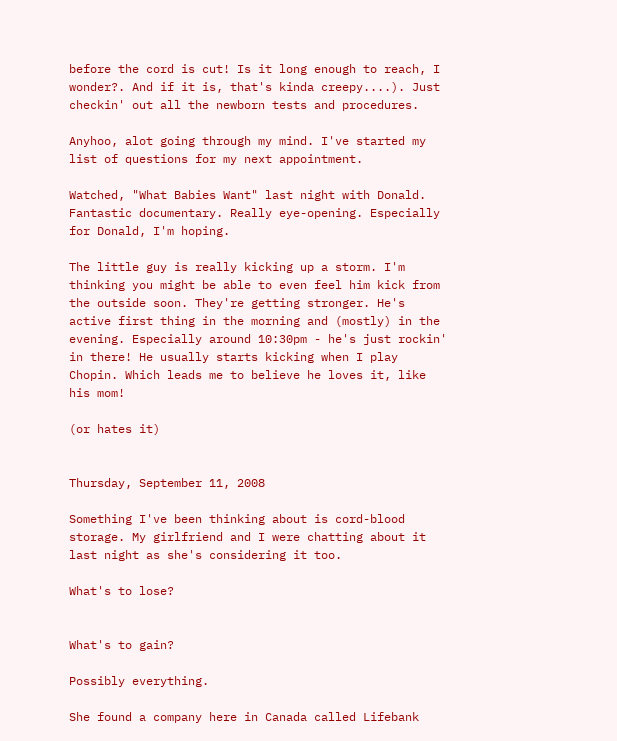before the cord is cut! Is it long enough to reach, I wonder?. And if it is, that's kinda creepy....). Just checkin' out all the newborn tests and procedures.

Anyhoo, alot going through my mind. I've started my list of questions for my next appointment.

Watched, "What Babies Want" last night with Donald. Fantastic documentary. Really eye-opening. Especially for Donald, I'm hoping.

The little guy is really kicking up a storm. I'm thinking you might be able to even feel him kick from the outside soon. They're getting stronger. He's active first thing in the morning and (mostly) in the evening. Especially around 10:30pm - he's just rockin' in there! He usually starts kicking when I play Chopin. Which leads me to believe he loves it, like his mom!

(or hates it)


Thursday, September 11, 2008

Something I've been thinking about is cord-blood storage. My girlfriend and I were chatting about it last night as she's considering it too.

What's to lose?


What's to gain?

Possibly everything.

She found a company here in Canada called Lifebank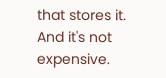that stores it. And it's not expensive.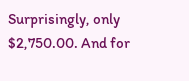Surprisingly, only $2,750.00. And for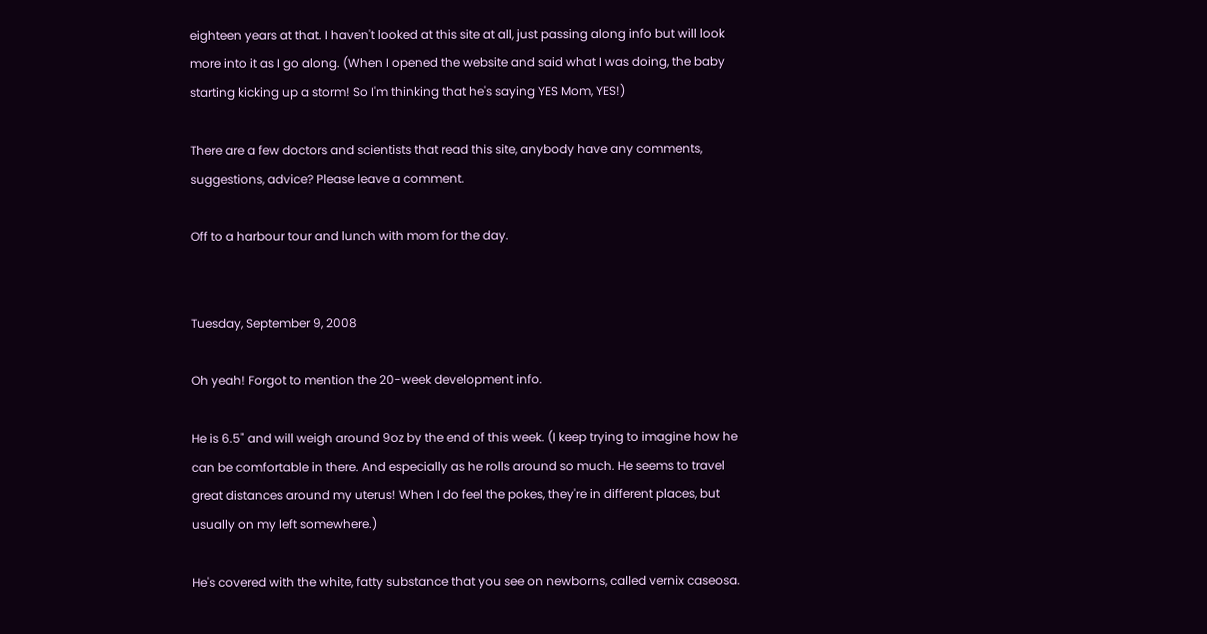eighteen years at that. I haven't looked at this site at all, just passing along info but will look more into it as I go along. (When I opened the website and said what I was doing, the baby starting kicking up a storm! So I'm thinking that he's saying YES Mom, YES!)

There are a few doctors and scientists that read this site, anybody have any comments, suggestions, advice? Please leave a comment.

Off to a harbour tour and lunch with mom for the day.


Tuesday, September 9, 2008

Oh yeah! Forgot to mention the 20-week development info.

He is 6.5" and will weigh around 9oz by the end of this week. (I keep trying to imagine how he can be comfortable in there. And especially as he rolls around so much. He seems to travel great distances around my uterus! When I do feel the pokes, they're in different places, but usually on my left somewhere.)

He's covered with the white, fatty substance that you see on newborns, called vernix caseosa.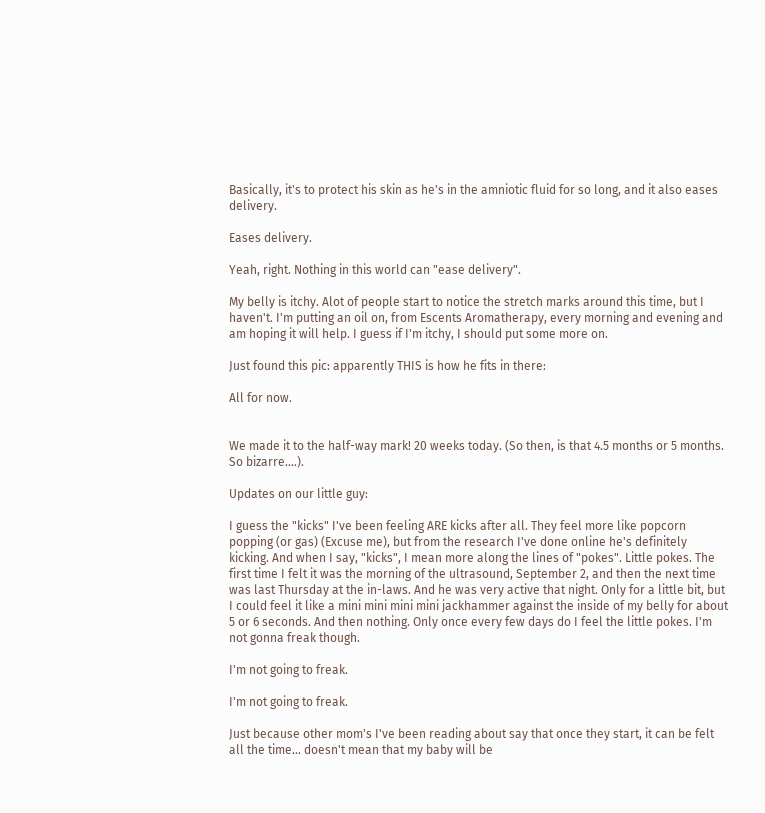Basically, it's to protect his skin as he's in the amniotic fluid for so long, and it also eases delivery.

Eases delivery.

Yeah, right. Nothing in this world can "ease delivery".

My belly is itchy. Alot of people start to notice the stretch marks around this time, but I haven't. I'm putting an oil on, from Escents Aromatherapy, every morning and evening and am hoping it will help. I guess if I'm itchy, I should put some more on.

Just found this pic: apparently THIS is how he fits in there:

All for now.


We made it to the half-way mark! 20 weeks today. (So then, is that 4.5 months or 5 months. So bizarre....).

Updates on our little guy:

I guess the "kicks" I've been feeling ARE kicks after all. They feel more like popcorn popping (or gas) (Excuse me), but from the research I've done online he's definitely kicking. And when I say, "kicks", I mean more along the lines of "pokes". Little pokes. The first time I felt it was the morning of the ultrasound, September 2, and then the next time was last Thursday at the in-laws. And he was very active that night. Only for a little bit, but I could feel it like a mini mini mini mini jackhammer against the inside of my belly for about 5 or 6 seconds. And then nothing. Only once every few days do I feel the little pokes. I'm not gonna freak though.

I'm not going to freak.

I'm not going to freak.

Just because other mom's I've been reading about say that once they start, it can be felt all the time... doesn't mean that my baby will be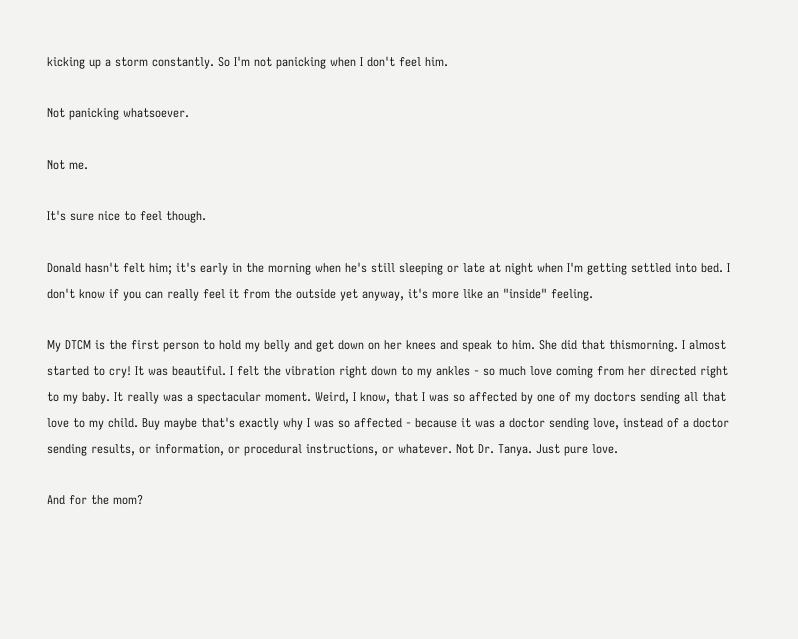kicking up a storm constantly. So I'm not panicking when I don't feel him.

Not panicking whatsoever.

Not me.

It's sure nice to feel though.

Donald hasn't felt him; it's early in the morning when he's still sleeping or late at night when I'm getting settled into bed. I don't know if you can really feel it from the outside yet anyway, it's more like an "inside" feeling.

My DTCM is the first person to hold my belly and get down on her knees and speak to him. She did that thismorning. I almost started to cry! It was beautiful. I felt the vibration right down to my ankles - so much love coming from her directed right to my baby. It really was a spectacular moment. Weird, I know, that I was so affected by one of my doctors sending all that love to my child. Buy maybe that's exactly why I was so affected - because it was a doctor sending love, instead of a doctor sending results, or information, or procedural instructions, or whatever. Not Dr. Tanya. Just pure love.

And for the mom?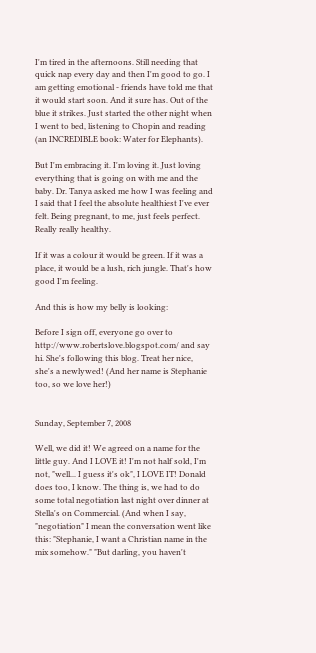I'm tired in the afternoons. Still needing that quick nap every day and then I'm good to go. I am getting emotional - friends have told me that it would start soon. And it sure has. Out of the blue it strikes. Just started the other night when I went to bed, listening to Chopin and reading (an INCREDIBLE book: Water for Elephants).

But I'm embracing it. I'm loving it. Just loving everything that is going on with me and the baby. Dr. Tanya asked me how I was feeling and I said that I feel the absolute healthiest I've ever felt. Being pregnant, to me, just feels perfect. Really really healthy.

If it was a colour it would be green. If it was a place, it would be a lush, rich jungle. That's how good I'm feeling.

And this is how my belly is looking:

Before I sign off, everyone go over to http://www.robertslove.blogspot.com/ and say hi. She's following this blog. Treat her nice, she's a newlywed! (And her name is Stephanie too, so we love her!)


Sunday, September 7, 2008

Well, we did it! We agreed on a name for the little guy. And I LOVE it! I'm not half sold, I'm not, "well... I guess it's ok", I LOVE IT! Donald does too, I know. The thing is, we had to do some total negotiation last night over dinner at Stella's on Commercial. (And when I say, "negotiation" I mean the conversation went like this: "Stephanie, I want a Christian name in the mix somehow." "But darling, you haven't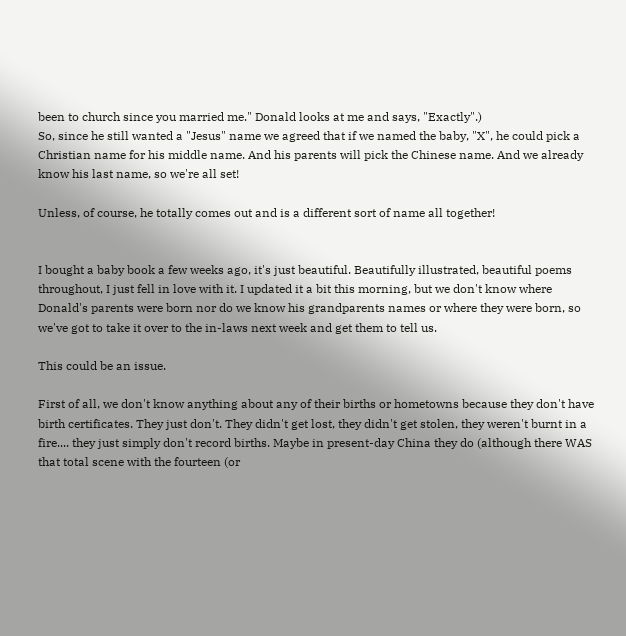been to church since you married me." Donald looks at me and says, "Exactly".)
So, since he still wanted a "Jesus" name we agreed that if we named the baby, "X", he could pick a Christian name for his middle name. And his parents will pick the Chinese name. And we already know his last name, so we're all set!

Unless, of course, he totally comes out and is a different sort of name all together!


I bought a baby book a few weeks ago, it's just beautiful. Beautifully illustrated, beautiful poems throughout, I just fell in love with it. I updated it a bit this morning, but we don't know where Donald's parents were born nor do we know his grandparents names or where they were born, so we've got to take it over to the in-laws next week and get them to tell us.

This could be an issue.

First of all, we don't know anything about any of their births or hometowns because they don't have birth certificates. They just don't. They didn't get lost, they didn't get stolen, they weren't burnt in a fire.... they just simply don't record births. Maybe in present-day China they do (although there WAS that total scene with the fourteen (or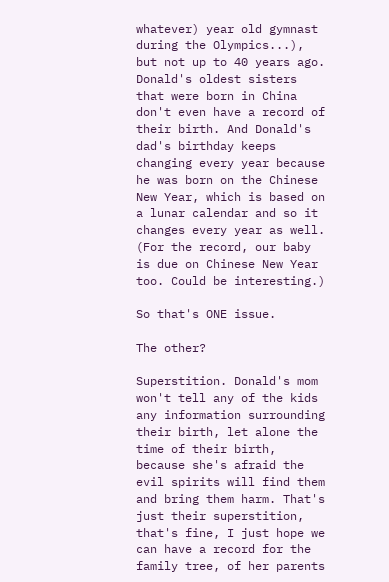whatever) year old gymnast during the Olympics...), but not up to 40 years ago. Donald's oldest sisters that were born in China don't even have a record of their birth. And Donald's dad's birthday keeps changing every year because he was born on the Chinese New Year, which is based on a lunar calendar and so it changes every year as well. (For the record, our baby is due on Chinese New Year too. Could be interesting.)

So that's ONE issue.

The other?

Superstition. Donald's mom won't tell any of the kids any information surrounding their birth, let alone the time of their birth, because she's afraid the evil spirits will find them and bring them harm. That's just their superstition, that's fine, I just hope we can have a record for the family tree, of her parents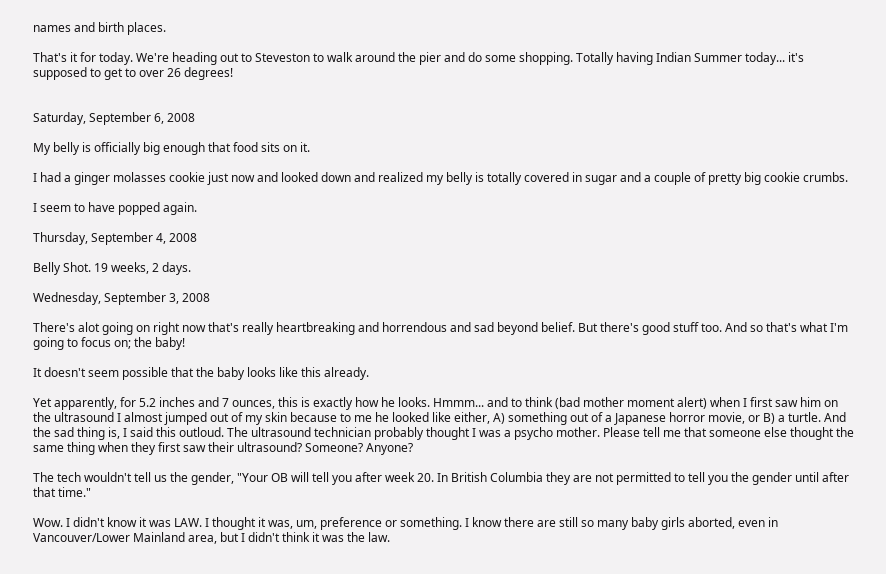names and birth places.

That's it for today. We're heading out to Steveston to walk around the pier and do some shopping. Totally having Indian Summer today... it's supposed to get to over 26 degrees!


Saturday, September 6, 2008

My belly is officially big enough that food sits on it.

I had a ginger molasses cookie just now and looked down and realized my belly is totally covered in sugar and a couple of pretty big cookie crumbs.

I seem to have popped again.

Thursday, September 4, 2008

Belly Shot. 19 weeks, 2 days.

Wednesday, September 3, 2008

There's alot going on right now that's really heartbreaking and horrendous and sad beyond belief. But there's good stuff too. And so that's what I'm going to focus on; the baby!

It doesn't seem possible that the baby looks like this already.

Yet apparently, for 5.2 inches and 7 ounces, this is exactly how he looks. Hmmm... and to think (bad mother moment alert) when I first saw him on the ultrasound I almost jumped out of my skin because to me he looked like either, A) something out of a Japanese horror movie, or B) a turtle. And the sad thing is, I said this outloud. The ultrasound technician probably thought I was a psycho mother. Please tell me that someone else thought the same thing when they first saw their ultrasound? Someone? Anyone?

The tech wouldn't tell us the gender, "Your OB will tell you after week 20. In British Columbia they are not permitted to tell you the gender until after that time."

Wow. I didn't know it was LAW. I thought it was, um, preference or something. I know there are still so many baby girls aborted, even in Vancouver/Lower Mainland area, but I didn't think it was the law.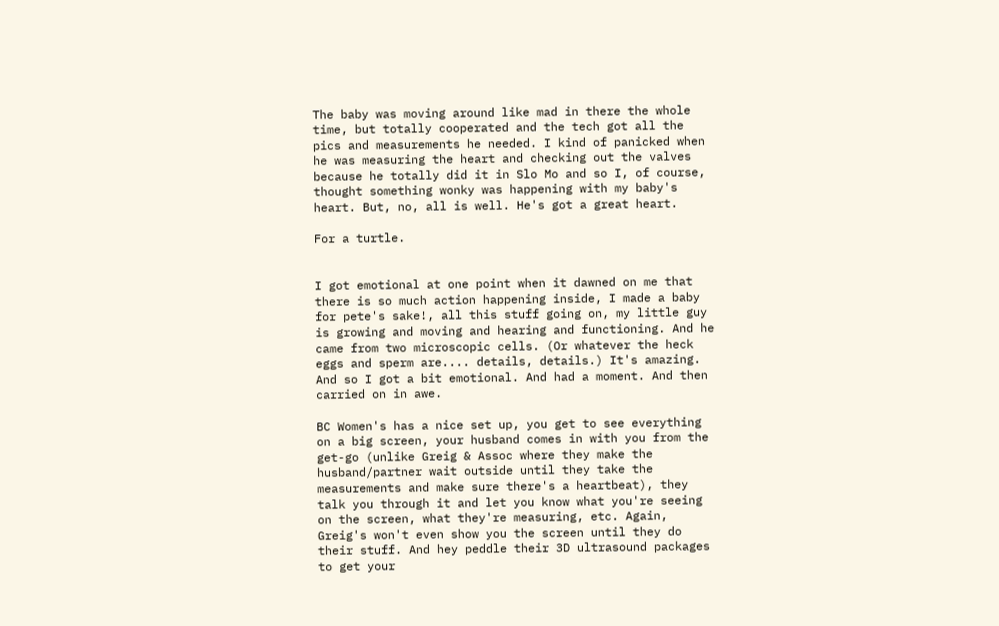The baby was moving around like mad in there the whole time, but totally cooperated and the tech got all the pics and measurements he needed. I kind of panicked when he was measuring the heart and checking out the valves because he totally did it in Slo Mo and so I, of course, thought something wonky was happening with my baby's heart. But, no, all is well. He's got a great heart.

For a turtle.


I got emotional at one point when it dawned on me that there is so much action happening inside, I made a baby for pete's sake!, all this stuff going on, my little guy is growing and moving and hearing and functioning. And he came from two microscopic cells. (Or whatever the heck eggs and sperm are.... details, details.) It's amazing. And so I got a bit emotional. And had a moment. And then carried on in awe.

BC Women's has a nice set up, you get to see everything on a big screen, your husband comes in with you from the get-go (unlike Greig & Assoc where they make the husband/partner wait outside until they take the measurements and make sure there's a heartbeat), they talk you through it and let you know what you're seeing on the screen, what they're measuring, etc. Again, Greig's won't even show you the screen until they do their stuff. And hey peddle their 3D ultrasound packages to get your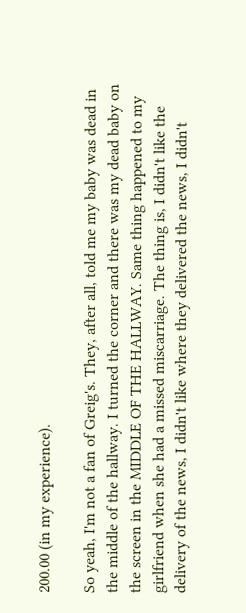200.00 (in my experience).

So yeah, I'm not a fan of Greig's. They, after all, told me my baby was dead in the middle of the hallway. I turned the corner and there was my dead baby on the screen in the MIDDLE OF THE HALLWAY. Same thing happened to my girlfriend when she had a missed miscarriage. The thing is, I didn't like the delivery of the news, I didn't like where they delivered the news, I didn't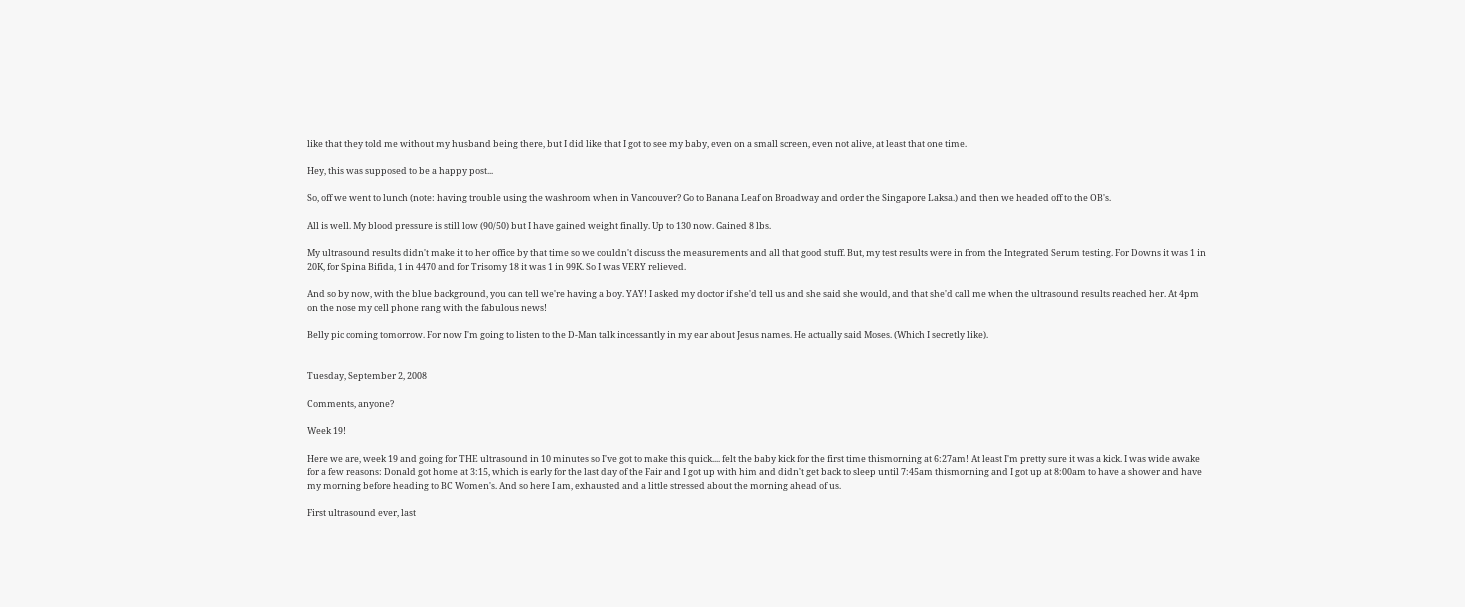like that they told me without my husband being there, but I did like that I got to see my baby, even on a small screen, even not alive, at least that one time.

Hey, this was supposed to be a happy post...

So, off we went to lunch (note: having trouble using the washroom when in Vancouver? Go to Banana Leaf on Broadway and order the Singapore Laksa.) and then we headed off to the OB's.

All is well. My blood pressure is still low (90/50) but I have gained weight finally. Up to 130 now. Gained 8 lbs.

My ultrasound results didn't make it to her office by that time so we couldn't discuss the measurements and all that good stuff. But, my test results were in from the Integrated Serum testing. For Downs it was 1 in 20K, for Spina Bifida, 1 in 4470 and for Trisomy 18 it was 1 in 99K. So I was VERY relieved.

And so by now, with the blue background, you can tell we're having a boy. YAY! I asked my doctor if she'd tell us and she said she would, and that she'd call me when the ultrasound results reached her. At 4pm on the nose my cell phone rang with the fabulous news!

Belly pic coming tomorrow. For now I'm going to listen to the D-Man talk incessantly in my ear about Jesus names. He actually said Moses. (Which I secretly like).


Tuesday, September 2, 2008

Comments, anyone?

Week 19!

Here we are, week 19 and going for THE ultrasound in 10 minutes so I've got to make this quick.... felt the baby kick for the first time thismorning at 6:27am! At least I'm pretty sure it was a kick. I was wide awake for a few reasons: Donald got home at 3:15, which is early for the last day of the Fair and I got up with him and didn't get back to sleep until 7:45am thismorning and I got up at 8:00am to have a shower and have my morning before heading to BC Women's. And so here I am, exhausted and a little stressed about the morning ahead of us.

First ultrasound ever, last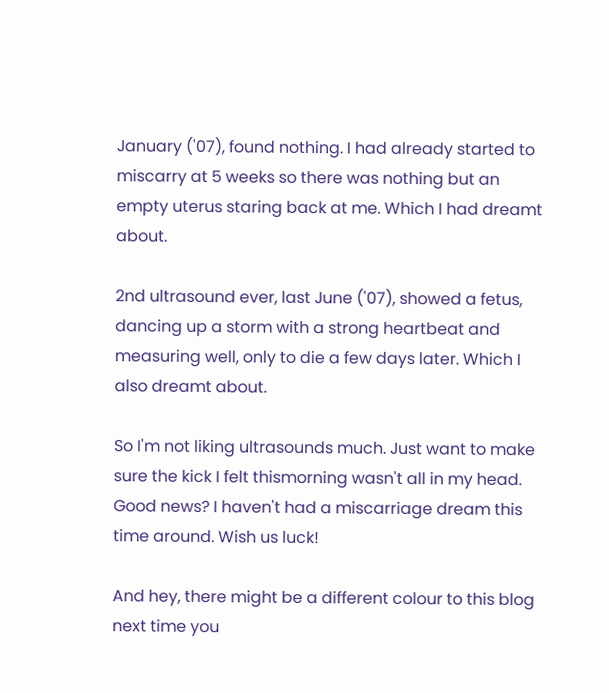January ('07), found nothing. I had already started to miscarry at 5 weeks so there was nothing but an empty uterus staring back at me. Which I had dreamt about.

2nd ultrasound ever, last June ('07), showed a fetus, dancing up a storm with a strong heartbeat and measuring well, only to die a few days later. Which I also dreamt about.

So I'm not liking ultrasounds much. Just want to make sure the kick I felt thismorning wasn't all in my head. Good news? I haven't had a miscarriage dream this time around. Wish us luck!

And hey, there might be a different colour to this blog next time you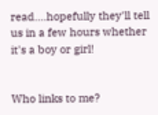read....hopefully they'll tell us in a few hours whether it's a boy or girl!


Who links to me?